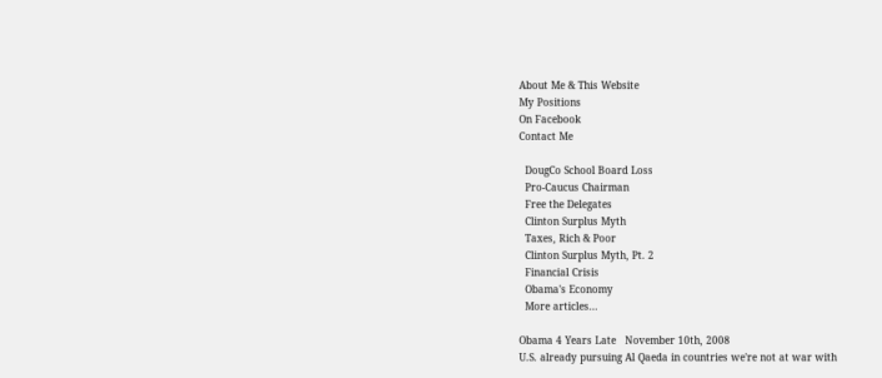About Me & This Website
My Positions
On Facebook
Contact Me

  DougCo School Board Loss
  Pro-Caucus Chairman
  Free the Delegates
  Clinton Surplus Myth
  Taxes, Rich & Poor
  Clinton Surplus Myth, Pt. 2
  Financial Crisis
  Obama's Economy
  More articles...

Obama 4 Years Late   November 10th, 2008
U.S. already pursuing Al Qaeda in countries we're not at war with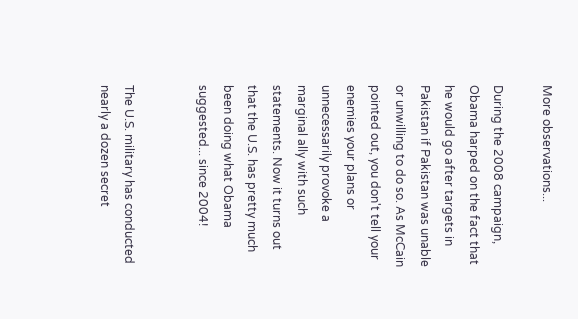More observations...

During the 2008 campaign, Obama harped on the fact that he would go after targets in Pakistan if Pakistan was unable or unwilling to do so. As McCain pointed out, you don't tell your enemies your plans or unnecessarily provoke a marginal ally with such statements. Now it turns out that the U.S. has pretty much been doing what Obama suggested... since 2004!


The U.S. military has conducted nearly a dozen secret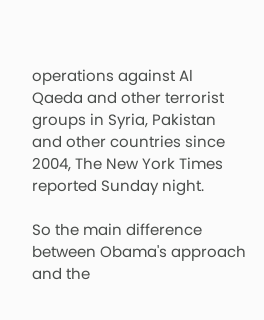operations against Al Qaeda and other terrorist groups in Syria, Pakistan and other countries since 2004, The New York Times reported Sunday night.

So the main difference between Obama's approach and the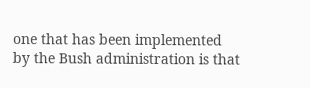one that has been implemented by the Bush administration is that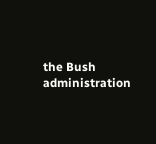the Bush administration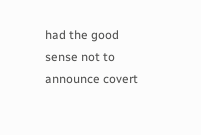had the good sense not to announce covert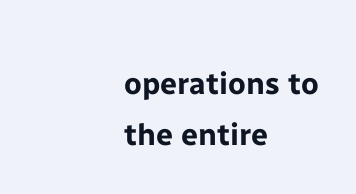operations to the entire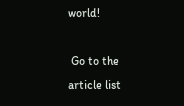world!

 Go to the article list